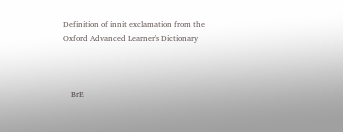Definition of innit exclamation from the Oxford Advanced Learner's Dictionary



    BrE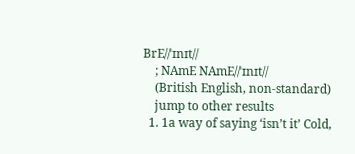BrE//ˈɪnɪt//
    ; NAmE NAmE//ˈɪnɪt//
    (British English, non-standard)
    jump to other results
  1. 1a way of saying ‘isn’t it’ Cold,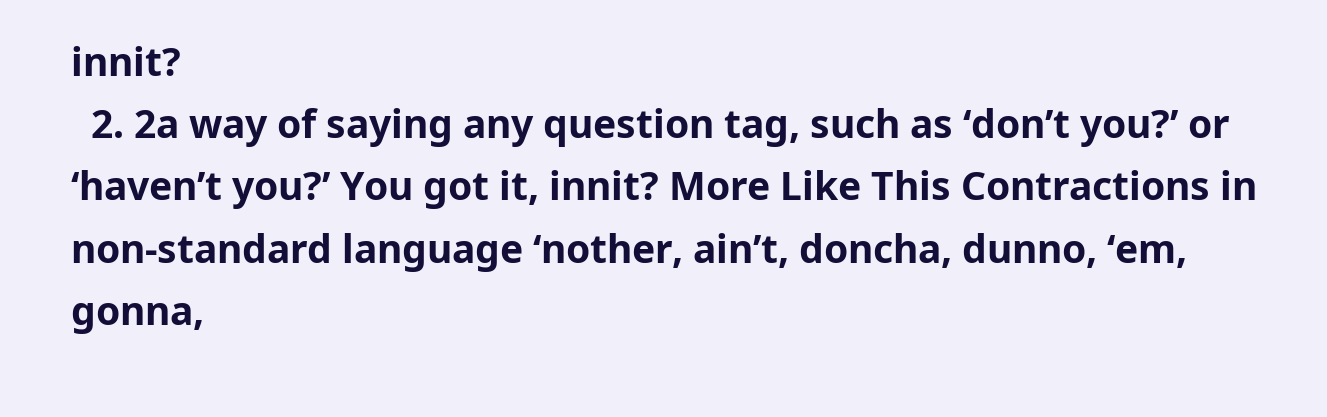innit?
  2. 2a way of saying any question tag, such as ‘don’t you?’ or ‘haven’t you?’ You got it, innit? More Like This Contractions in non-standard language ‘nother, ain’t, doncha, dunno, ‘em, gonna,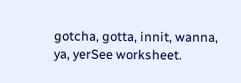gotcha, gotta, innit, wanna, ya, yerSee worksheet.